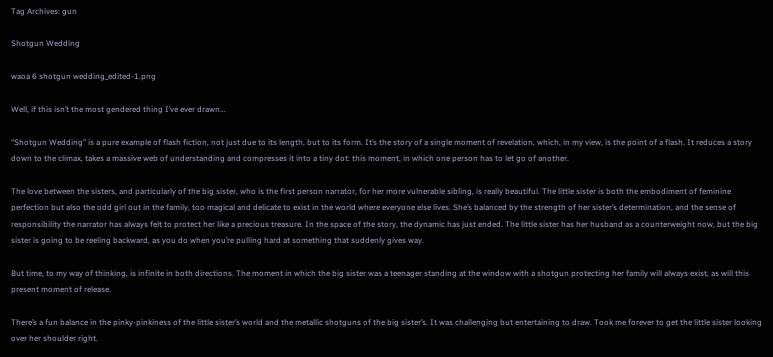Tag Archives: gun

Shotgun Wedding

waoa 6 shotgun wedding_edited-1.png

Well, if this isn’t the most gendered thing I’ve ever drawn…

“Shotgun Wedding” is a pure example of flash fiction, not just due to its length, but to its form. It’s the story of a single moment of revelation, which, in my view, is the point of a flash. It reduces a story down to the climax, takes a massive web of understanding and compresses it into a tiny dot: this moment, in which one person has to let go of another.

The love between the sisters, and particularly of the big sister, who is the first person narrator, for her more vulnerable sibling, is really beautiful. The little sister is both the embodiment of feminine perfection but also the odd girl out in the family, too magical and delicate to exist in the world where everyone else lives. She’s balanced by the strength of her sister’s determination, and the sense of responsibility the narrator has always felt to protect her like a precious treasure. In the space of the story, the dynamic has just ended. The little sister has her husband as a counterweight now, but the big sister is going to be reeling backward, as you do when you’re pulling hard at something that suddenly gives way.

But time, to my way of thinking, is infinite in both directions. The moment in which the big sister was a teenager standing at the window with a shotgun protecting her family will always exist, as will this present moment of release.

There’s a fun balance in the pinky-pinkiness of the little sister’s world and the metallic shotguns of the big sister’s. It was challenging but entertaining to draw. Took me forever to get the little sister looking over her shoulder right.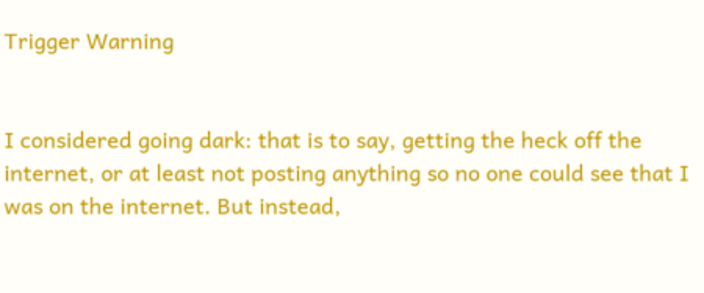Trigger Warning


I considered going dark: that is to say, getting the heck off the internet, or at least not posting anything so no one could see that I was on the internet. But instead,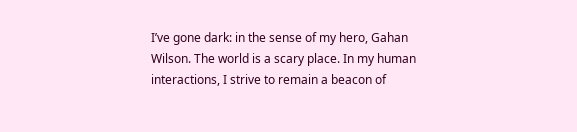I’ve gone dark: in the sense of my hero, Gahan Wilson. The world is a scary place. In my human interactions, I strive to remain a beacon of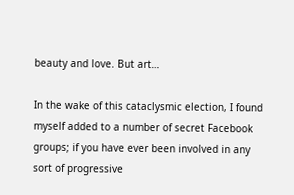beauty and love. But art…

In the wake of this cataclysmic election, I found myself added to a number of secret Facebook groups; if you have ever been involved in any sort of progressive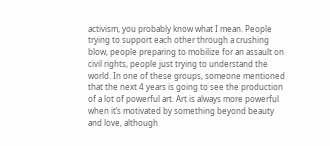activism, you probably know what I mean. People trying to support each other through a crushing blow, people preparing to mobilize for an assault on civil rights, people just trying to understand the world. In one of these groups, someone mentioned that the next 4 years is going to see the production of a lot of powerful art. Art is always more powerful when it’s motivated by something beyond beauty and love, although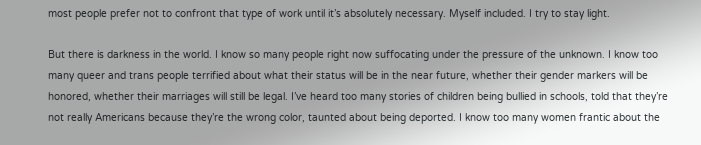most people prefer not to confront that type of work until it’s absolutely necessary. Myself included. I try to stay light.

But there is darkness in the world. I know so many people right now suffocating under the pressure of the unknown. I know too many queer and trans people terrified about what their status will be in the near future, whether their gender markers will be honored, whether their marriages will still be legal. I’ve heard too many stories of children being bullied in schools, told that they’re not really Americans because they’re the wrong color, taunted about being deported. I know too many women frantic about the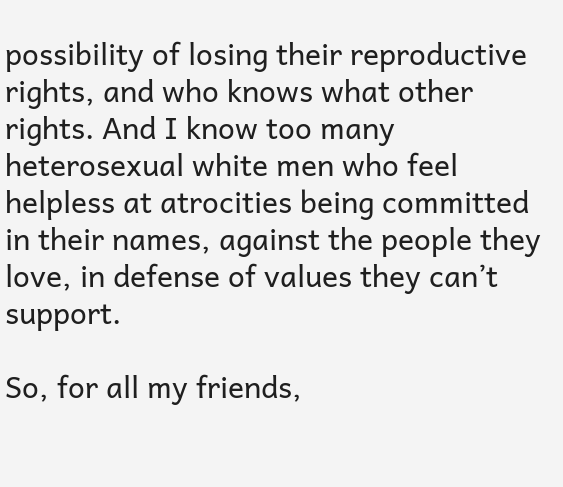possibility of losing their reproductive rights, and who knows what other rights. And I know too many heterosexual white men who feel helpless at atrocities being committed in their names, against the people they love, in defense of values they can’t support.

So, for all my friends,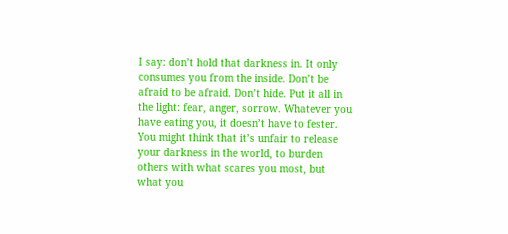I say: don’t hold that darkness in. It only consumes you from the inside. Don’t be afraid to be afraid. Don’t hide. Put it all in the light: fear, anger, sorrow. Whatever you have eating you, it doesn’t have to fester. You might think that it’s unfair to release your darkness in the world, to burden others with what scares you most, but what you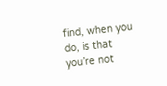find, when you do, is that you’re not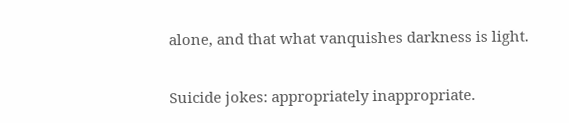alone, and that what vanquishes darkness is light.

Suicide jokes: appropriately inappropriate.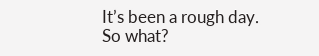It’s been a rough day. So what?